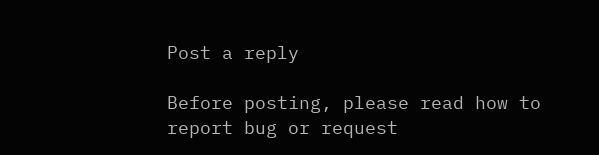Post a reply

Before posting, please read how to report bug or request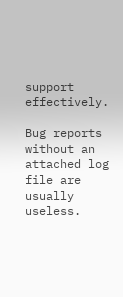support effectively.

Bug reports without an attached log file are usually useless.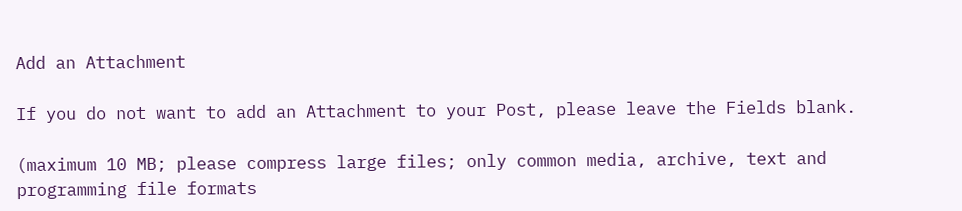Add an Attachment

If you do not want to add an Attachment to your Post, please leave the Fields blank.

(maximum 10 MB; please compress large files; only common media, archive, text and programming file formats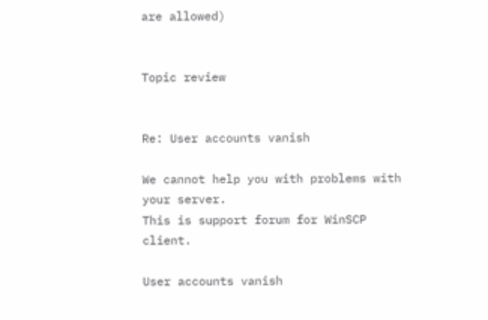are allowed)


Topic review


Re: User accounts vanish

We cannot help you with problems with your server.
This is support forum for WinSCP client.

User accounts vanish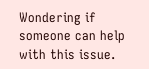Wondering if someone can help with this issue.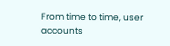From time to time, user accounts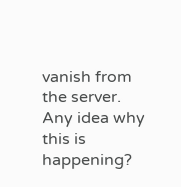vanish from the server. Any idea why this is happening?